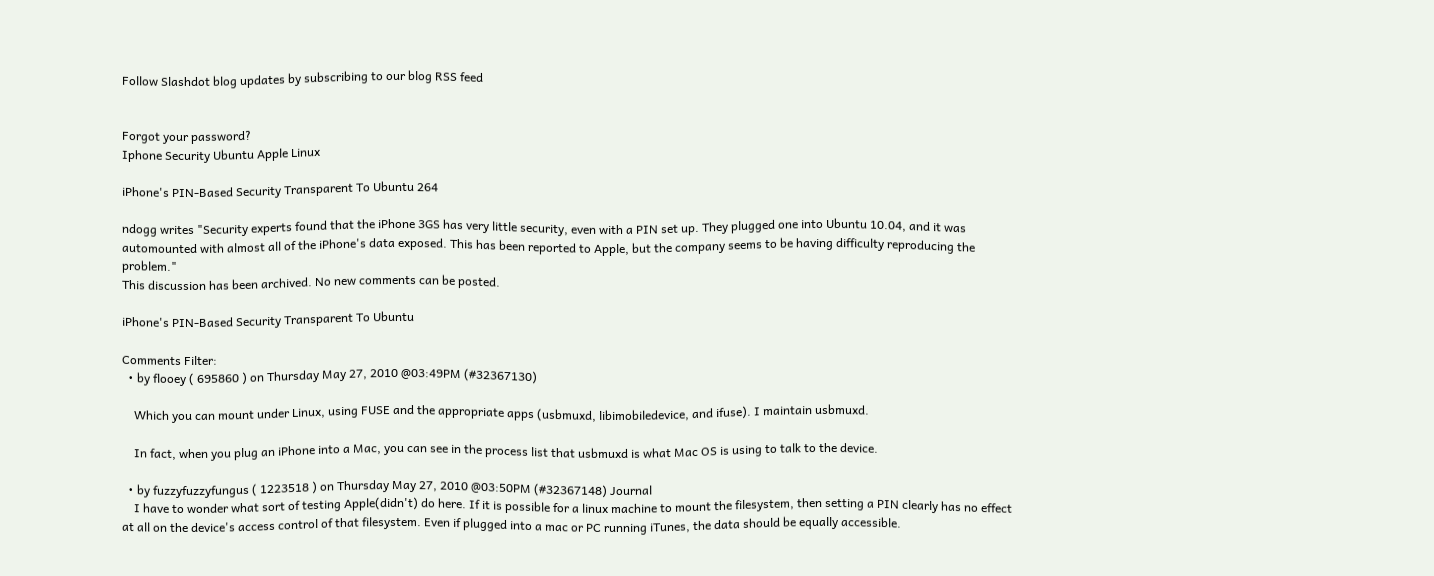Follow Slashdot blog updates by subscribing to our blog RSS feed


Forgot your password?
Iphone Security Ubuntu Apple Linux

iPhone's PIN-Based Security Transparent To Ubuntu 264

ndogg writes "Security experts found that the iPhone 3GS has very little security, even with a PIN set up. They plugged one into Ubuntu 10.04, and it was automounted with almost all of the iPhone's data exposed. This has been reported to Apple, but the company seems to be having difficulty reproducing the problem."
This discussion has been archived. No new comments can be posted.

iPhone's PIN-Based Security Transparent To Ubuntu

Comments Filter:
  • by flooey ( 695860 ) on Thursday May 27, 2010 @03:49PM (#32367130)

    Which you can mount under Linux, using FUSE and the appropriate apps (usbmuxd, libimobiledevice, and ifuse). I maintain usbmuxd.

    In fact, when you plug an iPhone into a Mac, you can see in the process list that usbmuxd is what Mac OS is using to talk to the device.

  • by fuzzyfuzzyfungus ( 1223518 ) on Thursday May 27, 2010 @03:50PM (#32367148) Journal
    I have to wonder what sort of testing Apple(didn't) do here. If it is possible for a linux machine to mount the filesystem, then setting a PIN clearly has no effect at all on the device's access control of that filesystem. Even if plugged into a mac or PC running iTunes, the data should be equally accessible.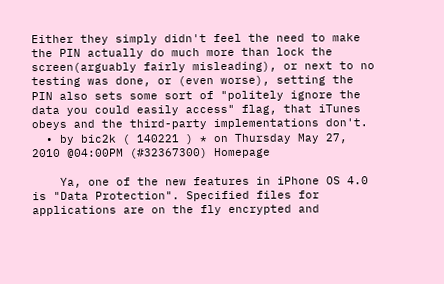Either they simply didn't feel the need to make the PIN actually do much more than lock the screen(arguably fairly misleading), or next to no testing was done, or (even worse), setting the PIN also sets some sort of "politely ignore the data you could easily access" flag, that iTunes obeys and the third-party implementations don't.
  • by bic2k ( 140221 ) * on Thursday May 27, 2010 @04:00PM (#32367300) Homepage

    Ya, one of the new features in iPhone OS 4.0 is "Data Protection". Specified files for applications are on the fly encrypted and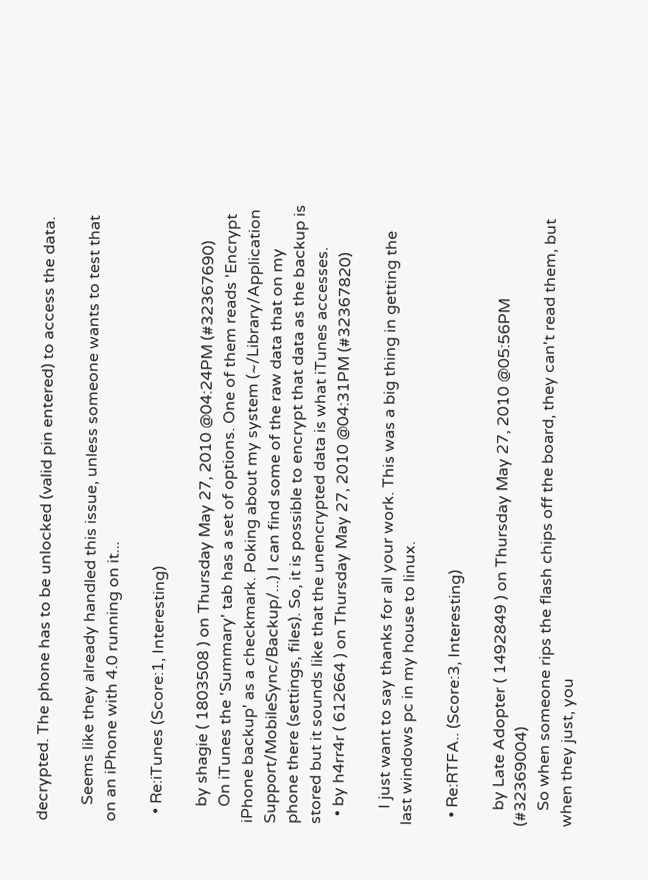decrypted. The phone has to be unlocked (valid pin entered) to access the data.

    Seems like they already handled this issue, unless someone wants to test that on an iPhone with 4.0 running on it...

  • Re:iTunes (Score:1, Interesting)

    by shagie ( 1803508 ) on Thursday May 27, 2010 @04:24PM (#32367690)
    On iTunes the 'Summary' tab has a set of options. One of them reads 'Encrypt iPhone backup' as a checkmark. Poking about my system (~/Library/Application Support/MobileSync/Backup/...) I can find some of the raw data that on my phone there (settings, files). So, it is possible to encrypt that data as the backup is stored but it sounds like that the unencrypted data is what iTunes accesses.
  • by h4rr4r ( 612664 ) on Thursday May 27, 2010 @04:31PM (#32367820)

    I just want to say thanks for all your work. This was a big thing in getting the last windows pc in my house to linux.

  • Re:RTFA.. (Score:3, Interesting)

    by Late Adopter ( 1492849 ) on Thursday May 27, 2010 @05:56PM (#32369004)
    So when someone rips the flash chips off the board, they can't read them, but when they just, you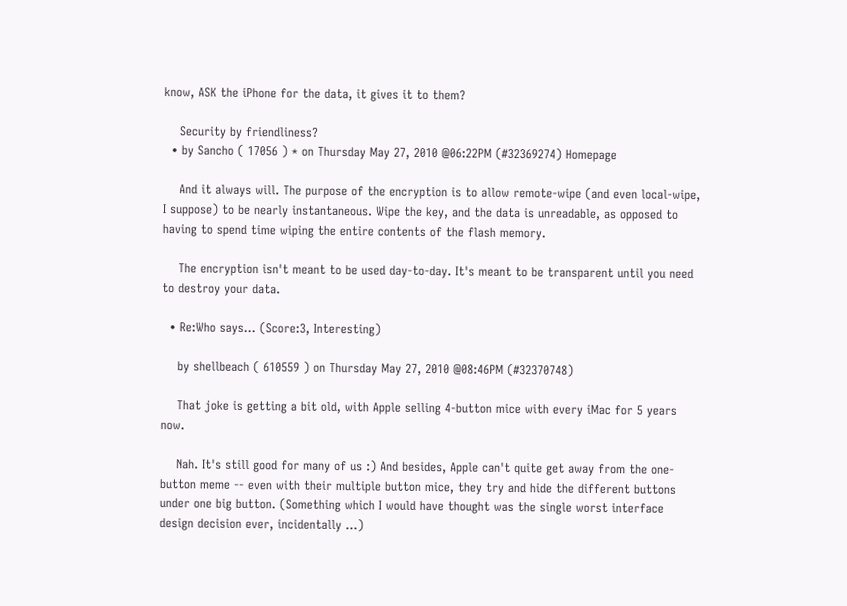know, ASK the iPhone for the data, it gives it to them?

    Security by friendliness?
  • by Sancho ( 17056 ) * on Thursday May 27, 2010 @06:22PM (#32369274) Homepage

    And it always will. The purpose of the encryption is to allow remote-wipe (and even local-wipe, I suppose) to be nearly instantaneous. Wipe the key, and the data is unreadable, as opposed to having to spend time wiping the entire contents of the flash memory.

    The encryption isn't meant to be used day-to-day. It's meant to be transparent until you need to destroy your data.

  • Re:Who says... (Score:3, Interesting)

    by shellbeach ( 610559 ) on Thursday May 27, 2010 @08:46PM (#32370748)

    That joke is getting a bit old, with Apple selling 4-button mice with every iMac for 5 years now.

    Nah. It's still good for many of us :) And besides, Apple can't quite get away from the one-button meme -- even with their multiple button mice, they try and hide the different buttons under one big button. (Something which I would have thought was the single worst interface design decision ever, incidentally ...)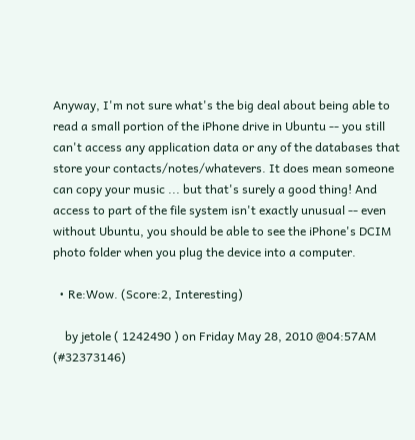Anyway, I'm not sure what's the big deal about being able to read a small portion of the iPhone drive in Ubuntu -- you still can't access any application data or any of the databases that store your contacts/notes/whatevers. It does mean someone can copy your music ... but that's surely a good thing! And access to part of the file system isn't exactly unusual -- even without Ubuntu, you should be able to see the iPhone's DCIM photo folder when you plug the device into a computer.

  • Re:Wow. (Score:2, Interesting)

    by jetole ( 1242490 ) on Friday May 28, 2010 @04:57AM (#32373146)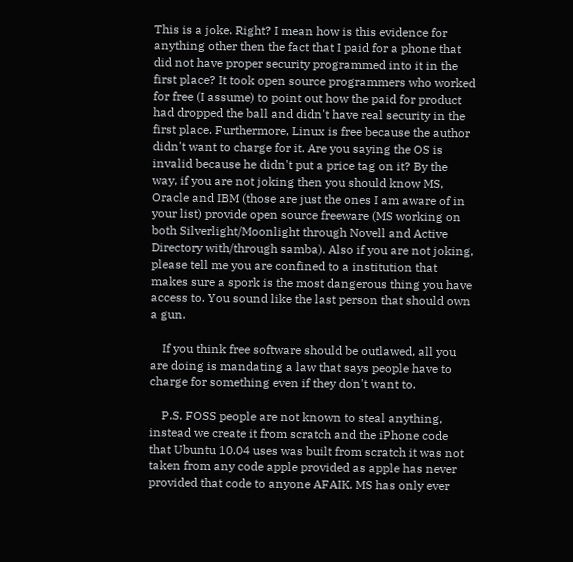This is a joke. Right? I mean how is this evidence for anything other then the fact that I paid for a phone that did not have proper security programmed into it in the first place? It took open source programmers who worked for free (I assume) to point out how the paid for product had dropped the ball and didn't have real security in the first place. Furthermore, Linux is free because the author didn't want to charge for it. Are you saying the OS is invalid because he didn't put a price tag on it? By the way, if you are not joking then you should know MS, Oracle and IBM (those are just the ones I am aware of in your list) provide open source freeware (MS working on both Silverlight/Moonlight through Novell and Active Directory with/through samba). Also if you are not joking, please tell me you are confined to a institution that makes sure a spork is the most dangerous thing you have access to. You sound like the last person that should own a gun.

    If you think free software should be outlawed, all you are doing is mandating a law that says people have to charge for something even if they don't want to.

    P.S. FOSS people are not known to steal anything, instead we create it from scratch and the iPhone code that Ubuntu 10.04 uses was built from scratch it was not taken from any code apple provided as apple has never provided that code to anyone AFAIK. MS has only ever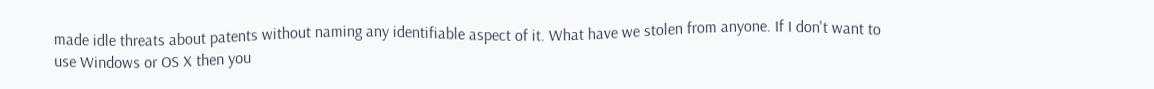made idle threats about patents without naming any identifiable aspect of it. What have we stolen from anyone. If I don't want to use Windows or OS X then you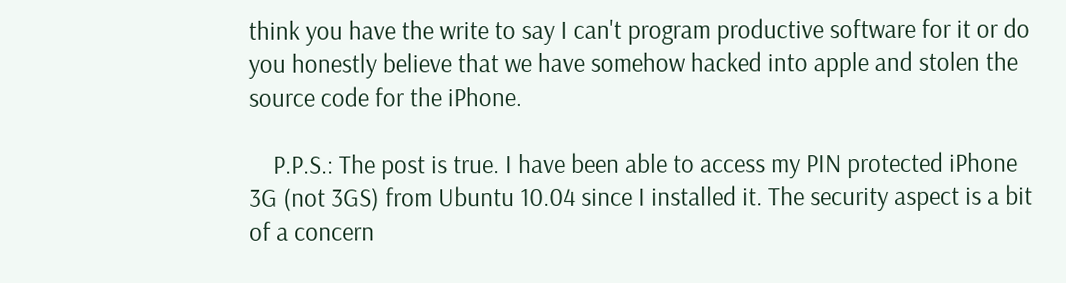think you have the write to say I can't program productive software for it or do you honestly believe that we have somehow hacked into apple and stolen the source code for the iPhone.

    P.P.S.: The post is true. I have been able to access my PIN protected iPhone 3G (not 3GS) from Ubuntu 10.04 since I installed it. The security aspect is a bit of a concern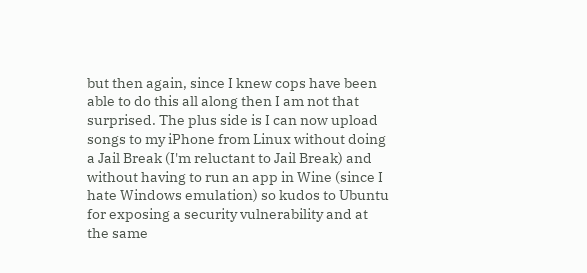but then again, since I knew cops have been able to do this all along then I am not that surprised. The plus side is I can now upload songs to my iPhone from Linux without doing a Jail Break (I'm reluctant to Jail Break) and without having to run an app in Wine (since I hate Windows emulation) so kudos to Ubuntu for exposing a security vulnerability and at the same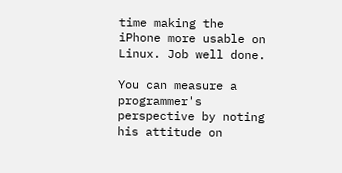time making the iPhone more usable on Linux. Job well done.

You can measure a programmer's perspective by noting his attitude on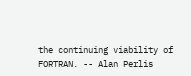the continuing viability of FORTRAN. -- Alan Perlis